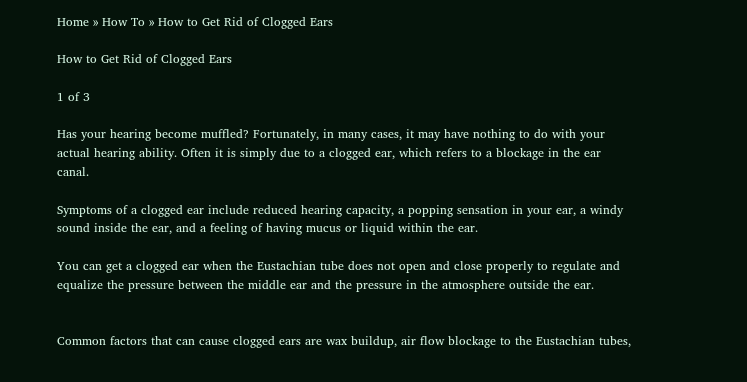Home » How To » How to Get Rid of Clogged Ears

How to Get Rid of Clogged Ears

1 of 3

Has your hearing become muffled? Fortunately, in many cases, it may have nothing to do with your actual hearing ability. Often it is simply due to a clogged ear, which refers to a blockage in the ear canal.

Symptoms of a clogged ear include reduced hearing capacity, a popping sensation in your ear, a windy sound inside the ear, and a feeling of having mucus or liquid within the ear.

You can get a clogged ear when the Eustachian tube does not open and close properly to regulate and equalize the pressure between the middle ear and the pressure in the atmosphere outside the ear.


Common factors that can cause clogged ears are wax buildup, air flow blockage to the Eustachian tubes,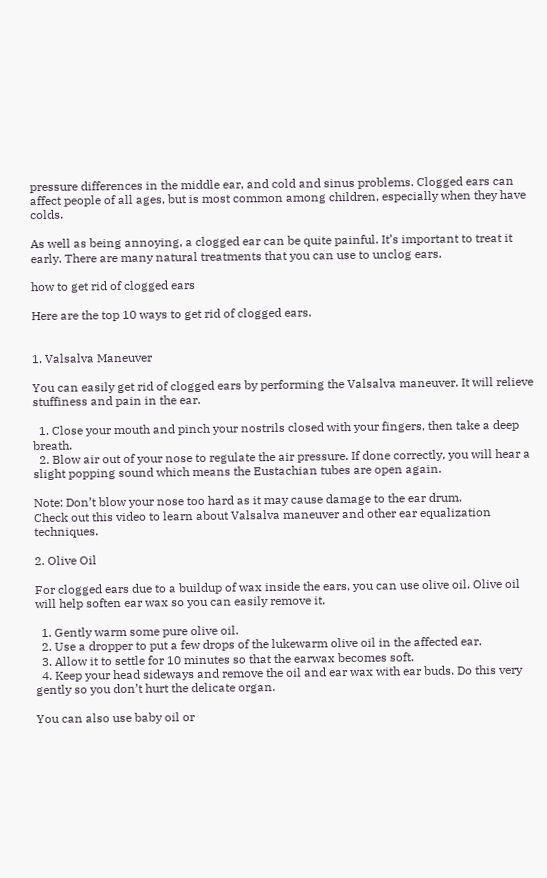pressure differences in the middle ear, and cold and sinus problems. Clogged ears can affect people of all ages, but is most common among children, especially when they have colds.

As well as being annoying, a clogged ear can be quite painful. It’s important to treat it early. There are many natural treatments that you can use to unclog ears.

how to get rid of clogged ears

Here are the top 10 ways to get rid of clogged ears.


1. Valsalva Maneuver

You can easily get rid of clogged ears by performing the Valsalva maneuver. It will relieve stuffiness and pain in the ear.

  1. Close your mouth and pinch your nostrils closed with your fingers, then take a deep breath.
  2. Blow air out of your nose to regulate the air pressure. If done correctly, you will hear a slight popping sound which means the Eustachian tubes are open again.

Note: Don’t blow your nose too hard as it may cause damage to the ear drum.
Check out this video to learn about Valsalva maneuver and other ear equalization techniques.

2. Olive Oil

For clogged ears due to a buildup of wax inside the ears, you can use olive oil. Olive oil will help soften ear wax so you can easily remove it.

  1. Gently warm some pure olive oil.
  2. Use a dropper to put a few drops of the lukewarm olive oil in the affected ear.
  3. Allow it to settle for 10 minutes so that the earwax becomes soft.
  4. Keep your head sideways and remove the oil and ear wax with ear buds. Do this very gently so you don’t hurt the delicate organ.

You can also use baby oil or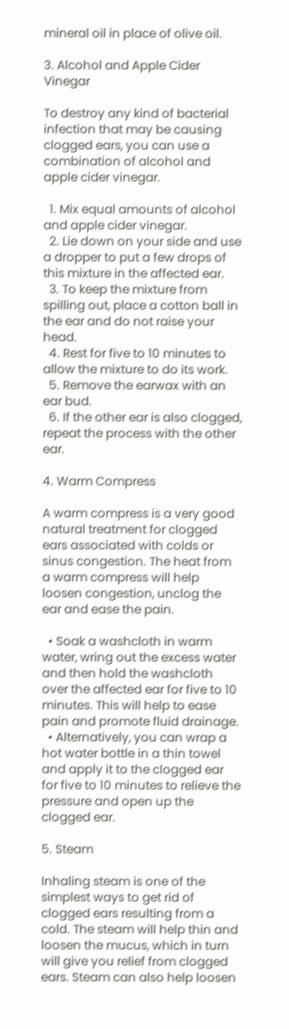mineral oil in place of olive oil.

3. Alcohol and Apple Cider Vinegar

To destroy any kind of bacterial infection that may be causing clogged ears, you can use a combination of alcohol and apple cider vinegar.

  1. Mix equal amounts of alcohol and apple cider vinegar.
  2. Lie down on your side and use a dropper to put a few drops of this mixture in the affected ear.
  3. To keep the mixture from spilling out, place a cotton ball in the ear and do not raise your head.
  4. Rest for five to 10 minutes to allow the mixture to do its work.
  5. Remove the earwax with an ear bud.
  6. If the other ear is also clogged, repeat the process with the other ear.

4. Warm Compress

A warm compress is a very good natural treatment for clogged ears associated with colds or sinus congestion. The heat from a warm compress will help loosen congestion, unclog the ear and ease the pain.

  • Soak a washcloth in warm water, wring out the excess water and then hold the washcloth over the affected ear for five to 10 minutes. This will help to ease pain and promote fluid drainage.
  • Alternatively, you can wrap a hot water bottle in a thin towel and apply it to the clogged ear for five to 10 minutes to relieve the pressure and open up the clogged ear.

5. Steam

Inhaling steam is one of the simplest ways to get rid of clogged ears resulting from a cold. The steam will help thin and loosen the mucus, which in turn will give you relief from clogged ears. Steam can also help loosen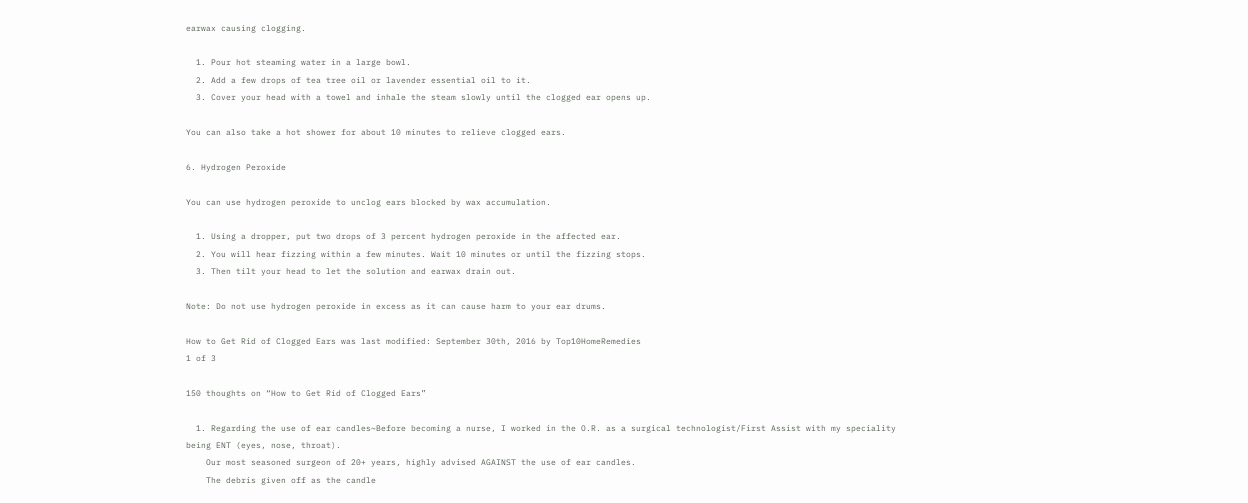earwax causing clogging.

  1. Pour hot steaming water in a large bowl.
  2. Add a few drops of tea tree oil or lavender essential oil to it.
  3. Cover your head with a towel and inhale the steam slowly until the clogged ear opens up.

You can also take a hot shower for about 10 minutes to relieve clogged ears.

6. Hydrogen Peroxide

You can use hydrogen peroxide to unclog ears blocked by wax accumulation.

  1. Using a dropper, put two drops of 3 percent hydrogen peroxide in the affected ear.
  2. You will hear fizzing within a few minutes. Wait 10 minutes or until the fizzing stops.
  3. Then tilt your head to let the solution and earwax drain out.

Note: Do not use hydrogen peroxide in excess as it can cause harm to your ear drums.

How to Get Rid of Clogged Ears was last modified: September 30th, 2016 by Top10HomeRemedies
1 of 3

150 thoughts on “How to Get Rid of Clogged Ears”

  1. Regarding the use of ear candles~Before becoming a nurse, I worked in the O.R. as a surgical technologist/First Assist with my speciality being ENT (eyes, nose, throat).
    Our most seasoned surgeon of 20+ years, highly advised AGAINST the use of ear candles.
    The debris given off as the candle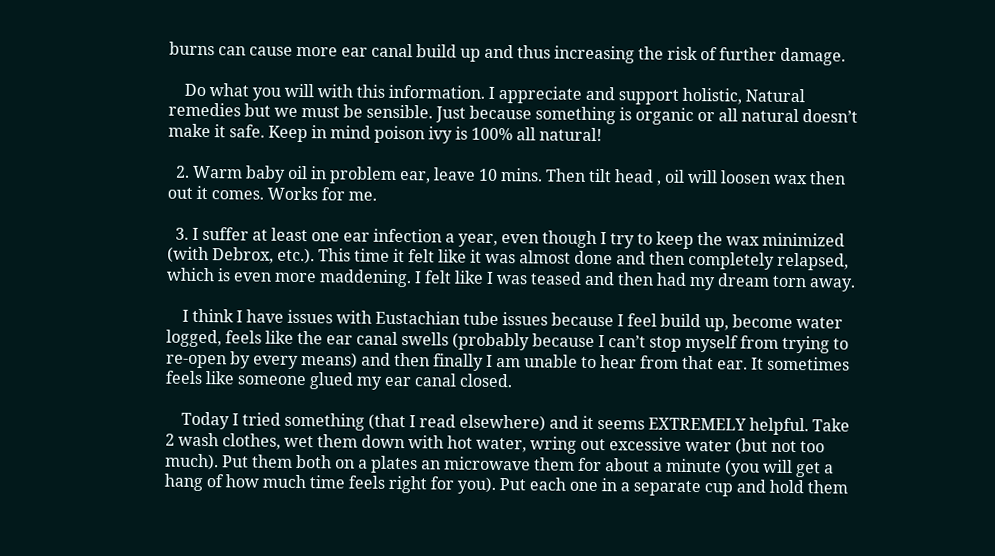burns can cause more ear canal build up and thus increasing the risk of further damage.

    Do what you will with this information. I appreciate and support holistic, Natural remedies but we must be sensible. Just because something is organic or all natural doesn’t make it safe. Keep in mind poison ivy is 100% all natural!

  2. Warm baby oil in problem ear, leave 10 mins. Then tilt head , oil will loosen wax then out it comes. Works for me.

  3. I suffer at least one ear infection a year, even though I try to keep the wax minimized (with Debrox, etc.). This time it felt like it was almost done and then completely relapsed, which is even more maddening. I felt like I was teased and then had my dream torn away.

    I think I have issues with Eustachian tube issues because I feel build up, become water logged, feels like the ear canal swells (probably because I can’t stop myself from trying to re-open by every means) and then finally I am unable to hear from that ear. It sometimes feels like someone glued my ear canal closed.

    Today I tried something (that I read elsewhere) and it seems EXTREMELY helpful. Take 2 wash clothes, wet them down with hot water, wring out excessive water (but not too much). Put them both on a plates an microwave them for about a minute (you will get a hang of how much time feels right for you). Put each one in a separate cup and hold them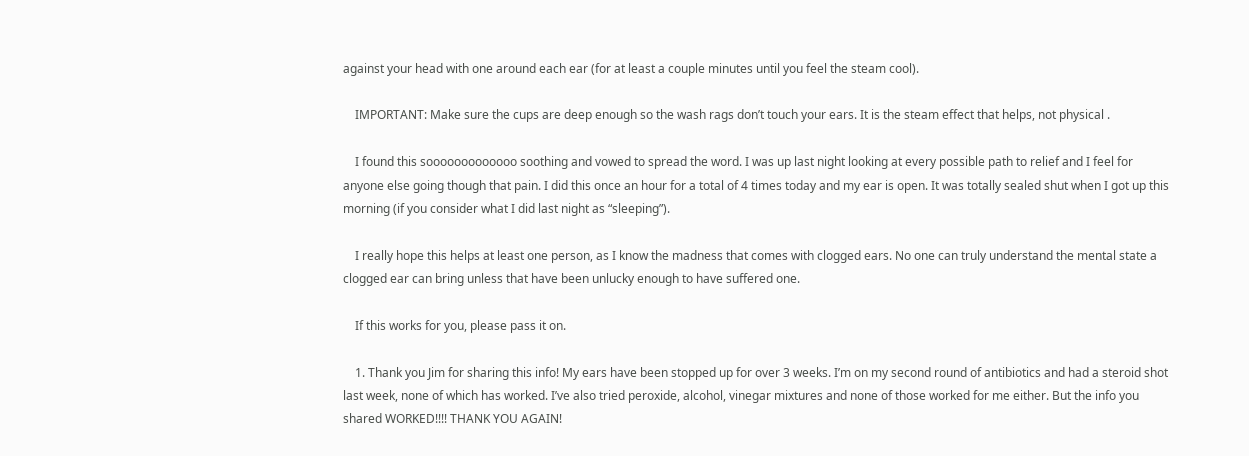against your head with one around each ear (for at least a couple minutes until you feel the steam cool).

    IMPORTANT: Make sure the cups are deep enough so the wash rags don’t touch your ears. It is the steam effect that helps, not physical .

    I found this sooooooooooooo soothing and vowed to spread the word. I was up last night looking at every possible path to relief and I feel for anyone else going though that pain. I did this once an hour for a total of 4 times today and my ear is open. It was totally sealed shut when I got up this morning (if you consider what I did last night as “sleeping”).

    I really hope this helps at least one person, as I know the madness that comes with clogged ears. No one can truly understand the mental state a clogged ear can bring unless that have been unlucky enough to have suffered one.

    If this works for you, please pass it on.

    1. Thank you Jim for sharing this info! My ears have been stopped up for over 3 weeks. I’m on my second round of antibiotics and had a steroid shot last week, none of which has worked. I’ve also tried peroxide, alcohol, vinegar mixtures and none of those worked for me either. But the info you shared WORKED!!!! THANK YOU AGAIN!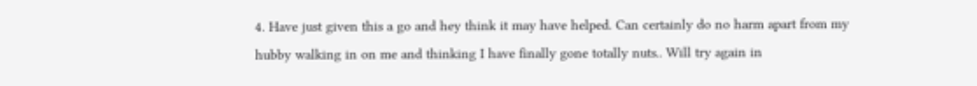4. Have just given this a go and hey think it may have helped. Can certainly do no harm apart from my hubby walking in on me and thinking I have finally gone totally nuts.. Will try again in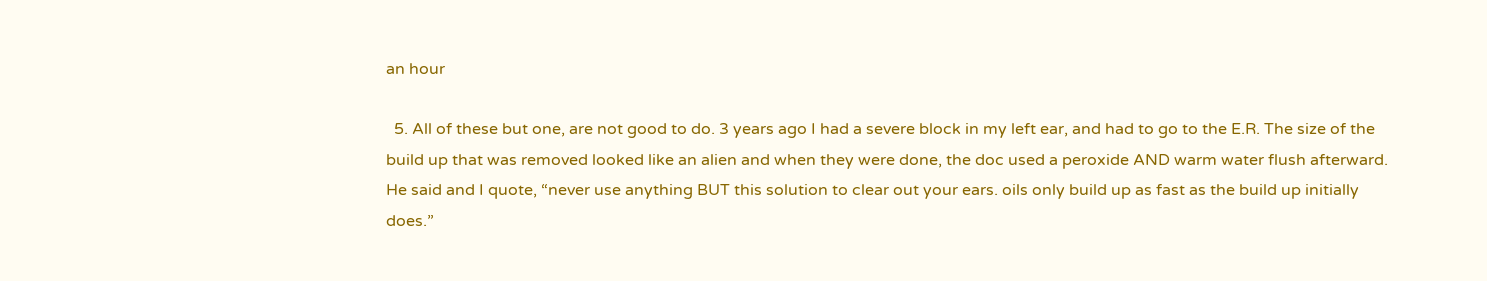an hour

  5. All of these but one, are not good to do. 3 years ago I had a severe block in my left ear, and had to go to the E.R. The size of the build up that was removed looked like an alien and when they were done, the doc used a peroxide AND warm water flush afterward. He said and I quote, “never use anything BUT this solution to clear out your ears. oils only build up as fast as the build up initially does.”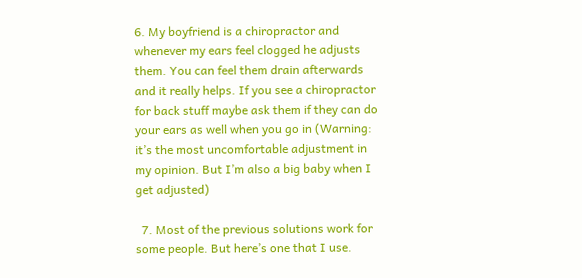6. My boyfriend is a chiropractor and whenever my ears feel clogged he adjusts them. You can feel them drain afterwards and it really helps. If you see a chiropractor for back stuff maybe ask them if they can do your ears as well when you go in (Warning: it’s the most uncomfortable adjustment in my opinion. But I’m also a big baby when I get adjusted)

  7. Most of the previous solutions work for some people. But here’s one that I use.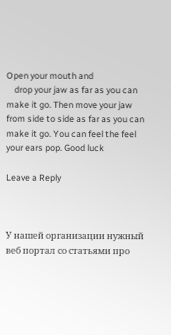Open your mouth and
    drop your jaw as far as you can make it go. Then move your jaw from side to side as far as you can make it go. You can feel the feel your ears pop. Good luck

Leave a Reply



У нашей организации нужный веб портал со статьями про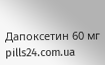Дапоксетин 60 мг pills24.com.ua